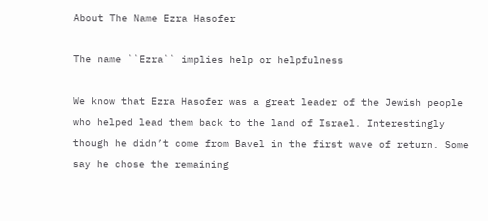About The Name Ezra Hasofer

The name ``Ezra`` implies help or helpfulness

We know that Ezra Hasofer was a great leader of the Jewish people who helped lead them back to the land of Israel. Interestingly though he didn’t come from Bavel in the first wave of return. Some say he chose the remaining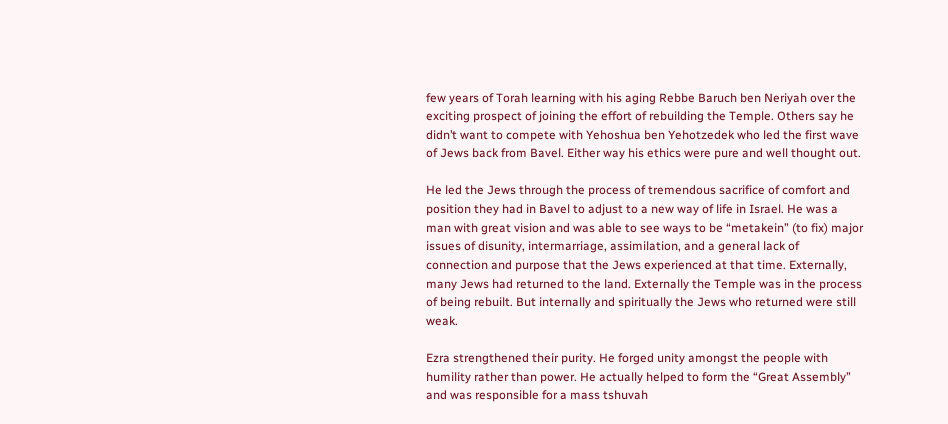few years of Torah learning with his aging Rebbe Baruch ben Neriyah over the exciting prospect of joining the effort of rebuilding the Temple. Others say he didn’t want to compete with Yehoshua ben Yehotzedek who led the first wave of Jews back from Bavel. Either way his ethics were pure and well thought out.

He led the Jews through the process of tremendous sacrifice of comfort and position they had in Bavel to adjust to a new way of life in Israel. He was a man with great vision and was able to see ways to be “metakein” (to fix) major issues of disunity, intermarriage, assimilation, and a general lack of connection and purpose that the Jews experienced at that time. Externally, many Jews had returned to the land. Externally the Temple was in the process of being rebuilt. But internally and spiritually the Jews who returned were still weak.

Ezra strengthened their purity. He forged unity amongst the people with humility rather than power. He actually helped to form the “Great Assembly” and was responsible for a mass tshuvah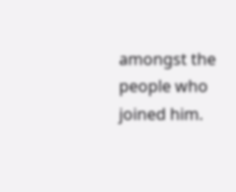amongst the people who joined him.